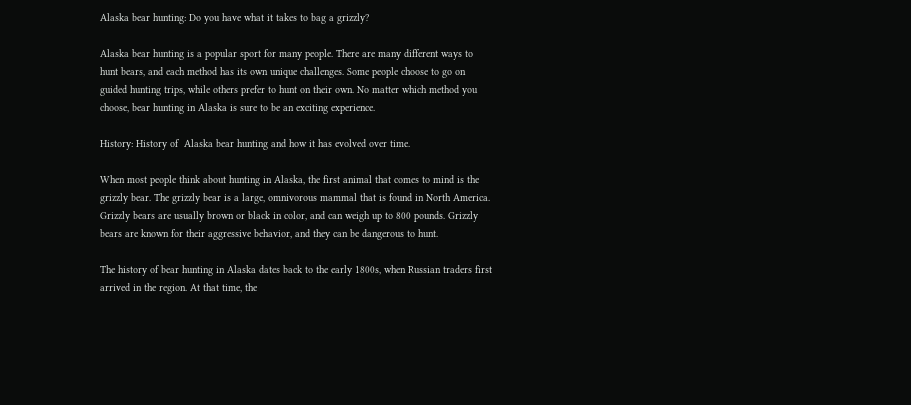Alaska bear hunting: Do you have what it takes to bag a grizzly?

Alaska bear hunting is a popular sport for many people. There are many different ways to hunt bears, and each method has its own unique challenges. Some people choose to go on guided hunting trips, while others prefer to hunt on their own. No matter which method you choose, bear hunting in Alaska is sure to be an exciting experience.

History: History of  Alaska bear hunting and how it has evolved over time.

When most people think about hunting in Alaska, the first animal that comes to mind is the grizzly bear. The grizzly bear is a large, omnivorous mammal that is found in North America. Grizzly bears are usually brown or black in color, and can weigh up to 800 pounds. Grizzly bears are known for their aggressive behavior, and they can be dangerous to hunt.

The history of bear hunting in Alaska dates back to the early 1800s, when Russian traders first arrived in the region. At that time, the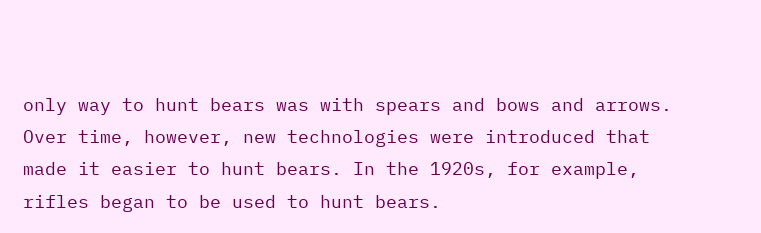only way to hunt bears was with spears and bows and arrows. Over time, however, new technologies were introduced that made it easier to hunt bears. In the 1920s, for example, rifles began to be used to hunt bears.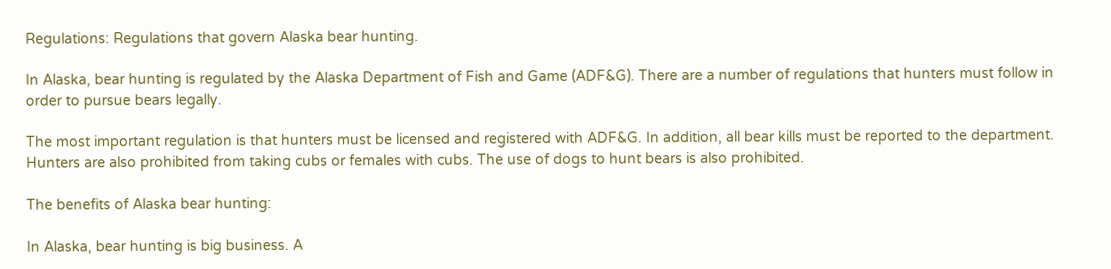Regulations: Regulations that govern Alaska bear hunting.

In Alaska, bear hunting is regulated by the Alaska Department of Fish and Game (ADF&G). There are a number of regulations that hunters must follow in order to pursue bears legally.

The most important regulation is that hunters must be licensed and registered with ADF&G. In addition, all bear kills must be reported to the department. Hunters are also prohibited from taking cubs or females with cubs. The use of dogs to hunt bears is also prohibited.

The benefits of Alaska bear hunting:

In Alaska, bear hunting is big business. A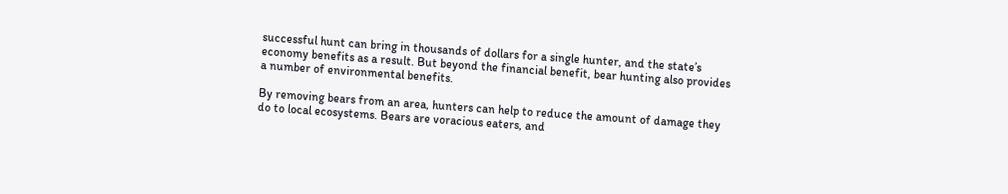successful hunt can bring in thousands of dollars for a single hunter, and the state’s economy benefits as a result. But beyond the financial benefit, bear hunting also provides a number of environmental benefits.

By removing bears from an area, hunters can help to reduce the amount of damage they do to local ecosystems. Bears are voracious eaters, and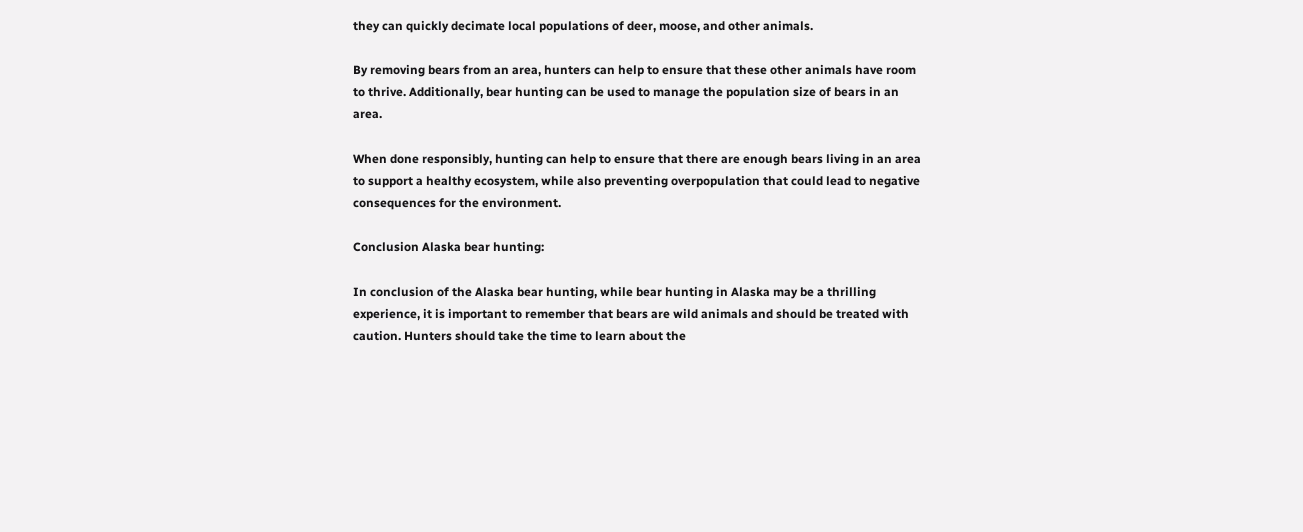they can quickly decimate local populations of deer, moose, and other animals.

By removing bears from an area, hunters can help to ensure that these other animals have room to thrive. Additionally, bear hunting can be used to manage the population size of bears in an area.

When done responsibly, hunting can help to ensure that there are enough bears living in an area to support a healthy ecosystem, while also preventing overpopulation that could lead to negative consequences for the environment.

Conclusion Alaska bear hunting:

In conclusion of the Alaska bear hunting, while bear hunting in Alaska may be a thrilling experience, it is important to remember that bears are wild animals and should be treated with caution. Hunters should take the time to learn about the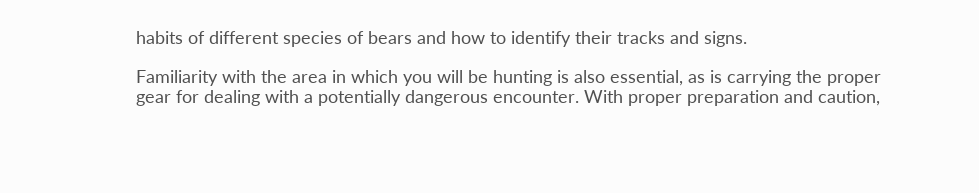habits of different species of bears and how to identify their tracks and signs.

Familiarity with the area in which you will be hunting is also essential, as is carrying the proper gear for dealing with a potentially dangerous encounter. With proper preparation and caution,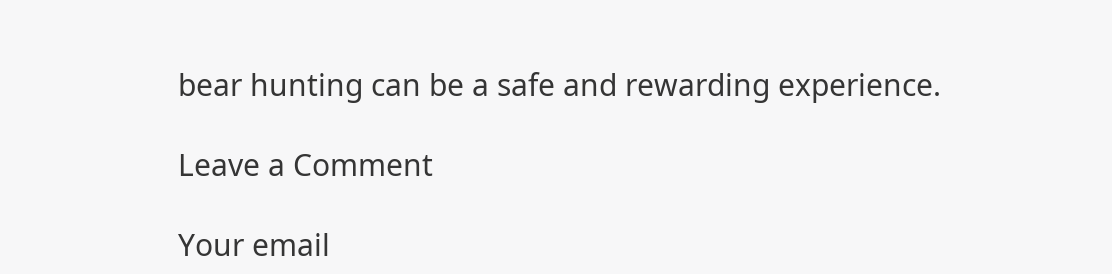bear hunting can be a safe and rewarding experience.

Leave a Comment

Your email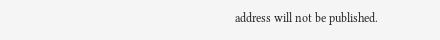address will not be published.